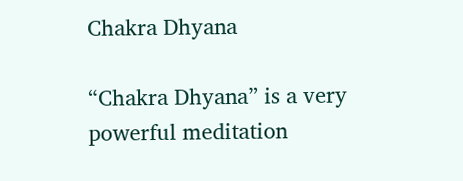Chakra Dhyana

“Chakra Dhyana” is a very powerful meditation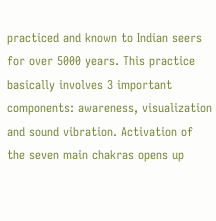practiced and known to Indian seers for over 5000 years. This practice basically involves 3 important components: awareness, visualization and sound vibration. Activation of the seven main chakras opens up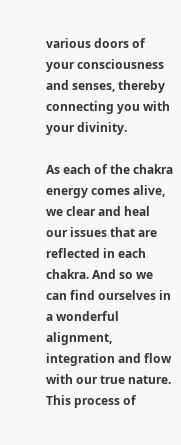various doors of your consciousness and senses, thereby connecting you with your divinity.

As each of the chakra energy comes alive, we clear and heal our issues that are reflected in each chakra. And so we can find ourselves in a wonderful alignment, integration and flow with our true nature. This process of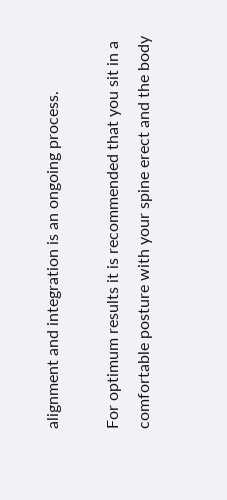alignment and integration is an ongoing process.

For optimum results it is recommended that you sit in a comfortable posture with your spine erect and the body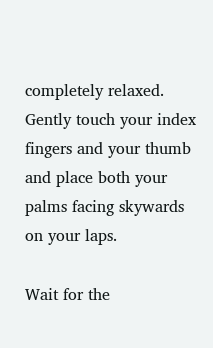completely relaxed. Gently touch your index fingers and your thumb and place both your palms facing skywards on your laps.

Wait for the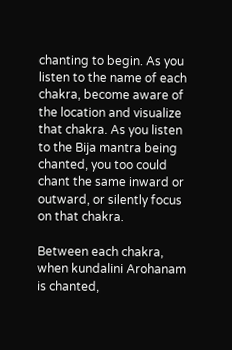chanting to begin. As you listen to the name of each chakra, become aware of the location and visualize that chakra. As you listen to the Bija mantra being chanted, you too could chant the same inward or outward, or silently focus on that chakra.

Between each chakra, when kundalini Arohanam is chanted,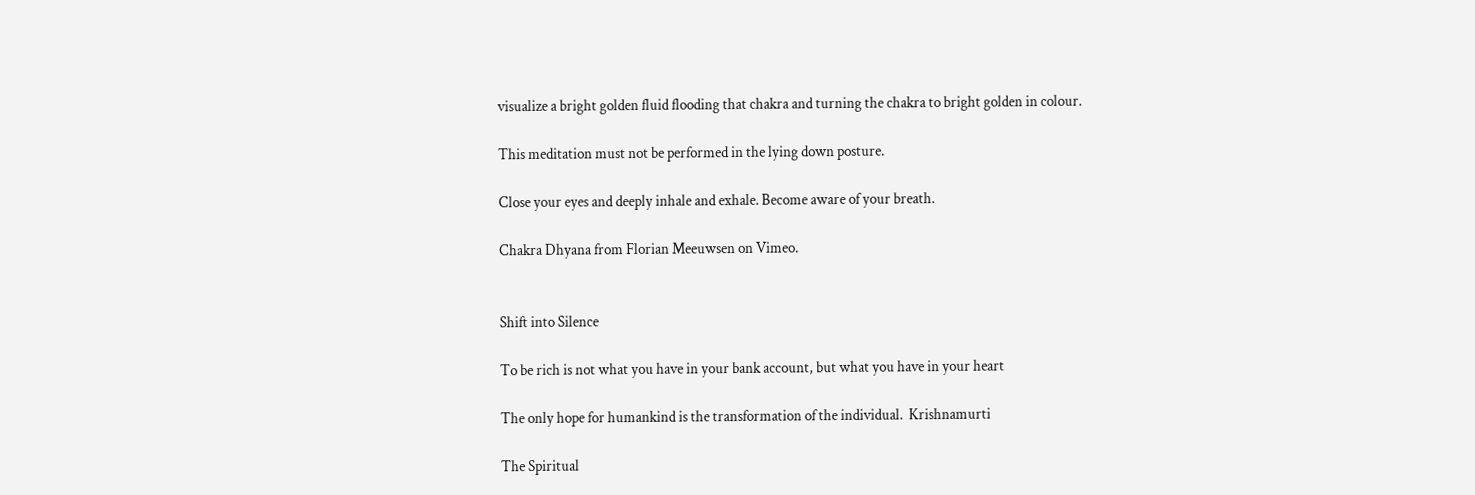visualize a bright golden fluid flooding that chakra and turning the chakra to bright golden in colour.

This meditation must not be performed in the lying down posture.

Close your eyes and deeply inhale and exhale. Become aware of your breath.

Chakra Dhyana from Florian Meeuwsen on Vimeo.


Shift into Silence

To be rich is not what you have in your bank account, but what you have in your heart

The only hope for humankind is the transformation of the individual.  Krishnamurti

The Spiritual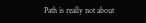Path is really not about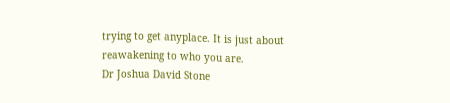trying to get anyplace. It is just about reawakening to who you are.
Dr Joshua David Stone